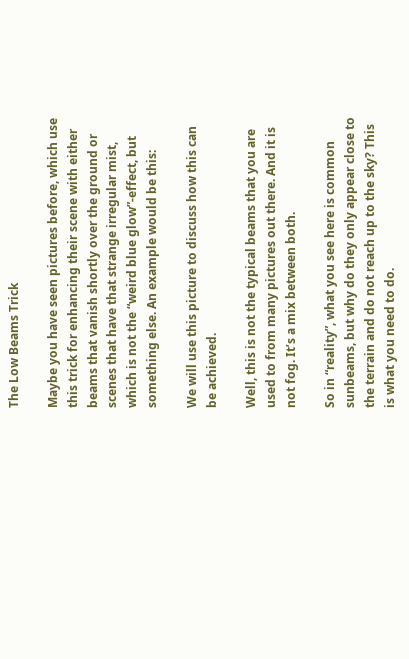The Low Beams Trick

Maybe you have seen pictures before, which use this trick for enhancing their scene with either beams that vanish shortly over the ground or scenes that have that strange irregular mist, which is not the “weird blue glow”-effect, but something else. An example would be this:

We will use this picture to discuss how this can be achieved.

Well, this is not the typical beams that you are used to from many pictures out there. And it is not fog. It’s a mix between both.

So in “reality”, what you see here is common sunbeams, but why do they only appear close to the terrain and do not reach up to the sky? This is what you need to do.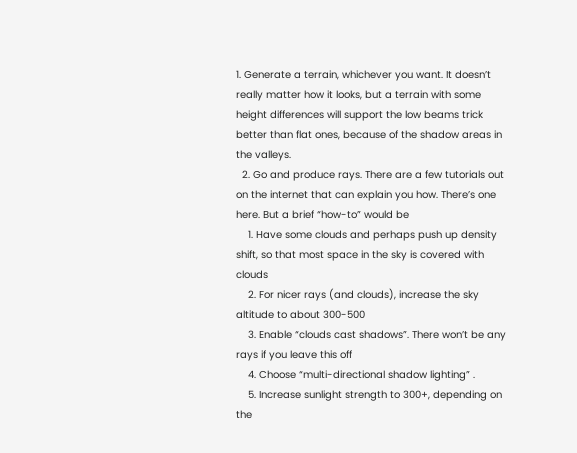1. Generate a terrain, whichever you want. It doesn’t really matter how it looks, but a terrain with some height differences will support the low beams trick better than flat ones, because of the shadow areas in the valleys.
  2. Go and produce rays. There are a few tutorials out on the internet that can explain you how. There’s one here. But a brief “how-to” would be
    1. Have some clouds and perhaps push up density shift, so that most space in the sky is covered with clouds
    2. For nicer rays (and clouds), increase the sky altitude to about 300-500
    3. Enable “clouds cast shadows”. There won’t be any rays if you leave this off
    4. Choose “multi-directional shadow lighting” .
    5. Increase sunlight strength to 300+, depending on the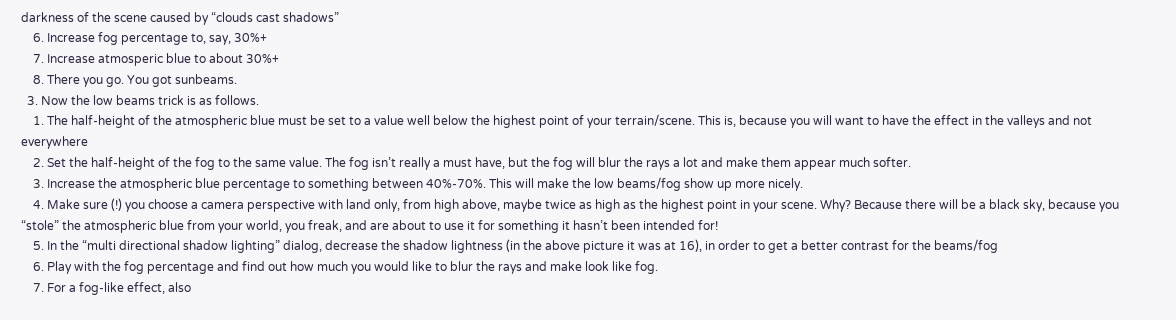darkness of the scene caused by “clouds cast shadows”
    6. Increase fog percentage to, say, 30%+
    7. Increase atmosperic blue to about 30%+
    8. There you go. You got sunbeams.
  3. Now the low beams trick is as follows.
    1. The half-height of the atmospheric blue must be set to a value well below the highest point of your terrain/scene. This is, because you will want to have the effect in the valleys and not everywhere
    2. Set the half-height of the fog to the same value. The fog isn’t really a must have, but the fog will blur the rays a lot and make them appear much softer.
    3. Increase the atmospheric blue percentage to something between 40%-70%. This will make the low beams/fog show up more nicely.
    4. Make sure (!) you choose a camera perspective with land only, from high above, maybe twice as high as the highest point in your scene. Why? Because there will be a black sky, because you “stole” the atmospheric blue from your world, you freak, and are about to use it for something it hasn’t been intended for!
    5. In the “multi directional shadow lighting” dialog, decrease the shadow lightness (in the above picture it was at 16), in order to get a better contrast for the beams/fog
    6. Play with the fog percentage and find out how much you would like to blur the rays and make look like fog.
    7. For a fog-like effect, also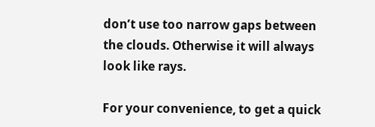don’t use too narrow gaps between the clouds. Otherwise it will always look like rays.

For your convenience, to get a quick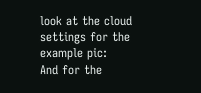look at the cloud settings for the example pic:
And for the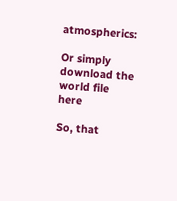atmospherics:

Or simply download the world file here

So, that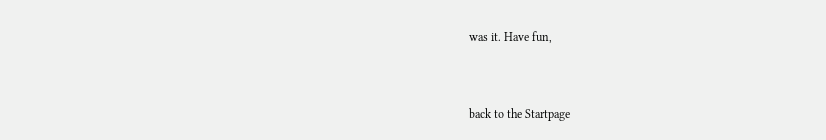was it. Have fun,


back to the Startpage